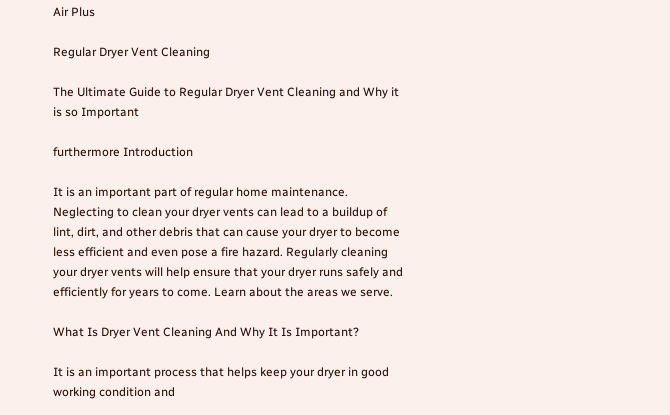Air Plus

Regular Dryer Vent Cleaning

The Ultimate Guide to Regular Dryer Vent Cleaning and Why it is so Important

furthermore Introduction

It is an important part of regular home maintenance. Neglecting to clean your dryer vents can lead to a buildup of lint, dirt, and other debris that can cause your dryer to become less efficient and even pose a fire hazard. Regularly cleaning your dryer vents will help ensure that your dryer runs safely and efficiently for years to come. Learn about the areas we serve.

What Is Dryer Vent Cleaning And Why It Is Important?

It is an important process that helps keep your dryer in good working condition and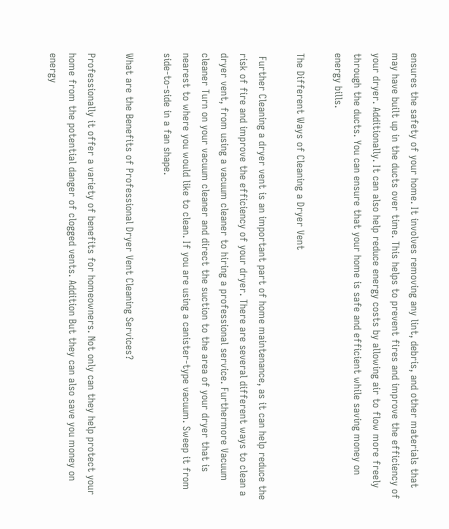ensures the safety of your home. It involves removing any lint, debris, and other materials that may have built up in the ducts over time. This helps to prevent fires and improve the efficiency of your dryer. Additionally. It can also help reduce energy costs by allowing air to flow more freely through the ducts. You can ensure that your home is safe and efficient while saving money on energy bills.

The Different Ways of Cleaning a Dryer Vent

 Further Cleaning a dryer vent is an important part of home maintenance, as it can help reduce the risk of fire and improve the efficiency of your dryer. There are several different ways to clean a dryer vent, from using a vacuum cleaner to hiring a professional service. Furthermore Vacuum cleaner Turn on your vacuum cleaner and direct the suction to the area of your dryer that is nearest to where you would like to clean. If you are using a canister-type vacuum. Sweep it from side-to-side in a fan shape.

What are the Benefits of Professional Dryer Vent Cleaning Services?

Professionally it offer a variety of benefits for homeowners. Not only can they help protect your home from the potential danger of clogged vents. Addition But they can also save you money on energy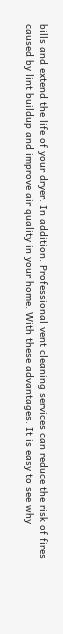bills and extend the life of your dryer. In addition. Professional vent cleaning services can reduce the risk of fires caused by lint buildup and improve air quality in your home. With these advantages. It is easy to see why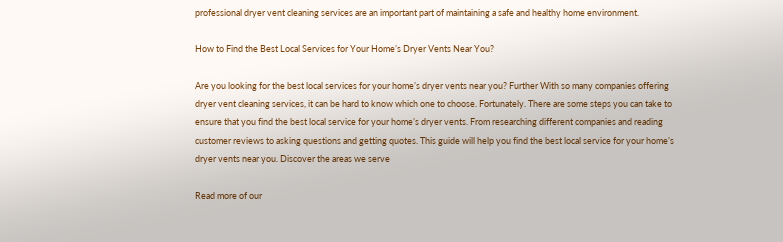professional dryer vent cleaning services are an important part of maintaining a safe and healthy home environment.

How to Find the Best Local Services for Your Home’s Dryer Vents Near You?

Are you looking for the best local services for your home’s dryer vents near you? Further With so many companies offering dryer vent cleaning services, it can be hard to know which one to choose. Fortunately. There are some steps you can take to ensure that you find the best local service for your home’s dryer vents. From researching different companies and reading customer reviews to asking questions and getting quotes. This guide will help you find the best local service for your home’s dryer vents near you. Discover the areas we serve

Read more of our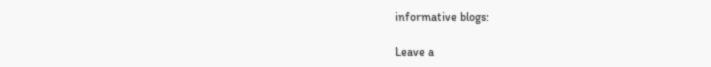informative blogs:

Leave a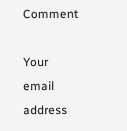Comment

Your email address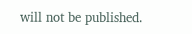will not be published.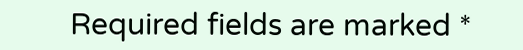Required fields are marked *